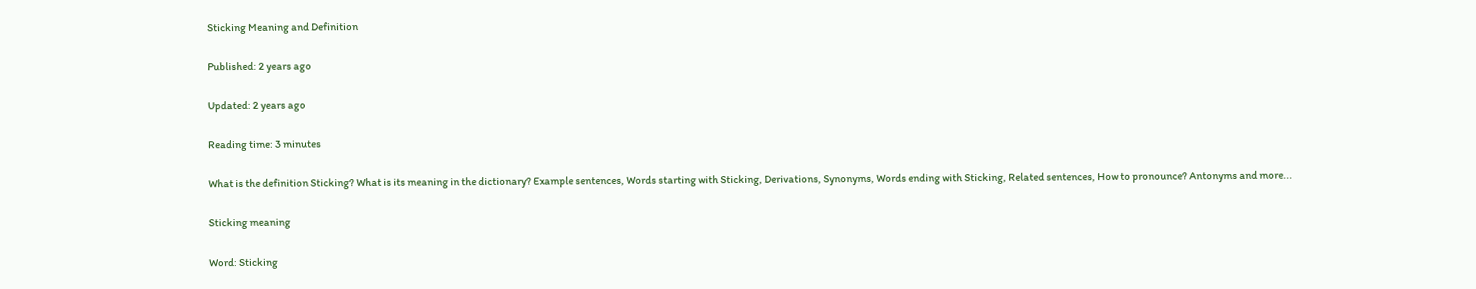Sticking Meaning and Definition

Published: 2 years ago

Updated: 2 years ago

Reading time: 3 minutes

What is the definition Sticking? What is its meaning in the dictionary? Example sentences, Words starting with Sticking, Derivations, Synonyms, Words ending with Sticking, Related sentences, How to pronounce? Antonyms and more...

Sticking meaning

Word: Sticking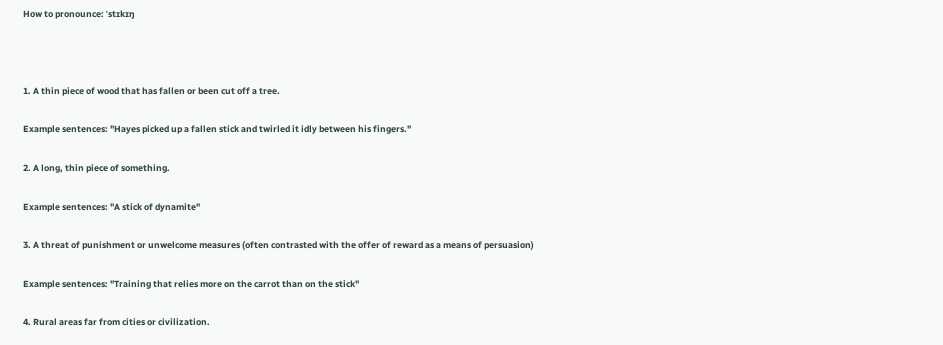How to pronounce: ˈstɪkɪŋ



1. A thin piece of wood that has fallen or been cut off a tree.

Example sentences: "Hayes picked up a fallen stick and twirled it idly between his fingers."

2. A long, thin piece of something.

Example sentences: "A stick of dynamite"

3. A threat of punishment or unwelcome measures (often contrasted with the offer of reward as a means of persuasion)

Example sentences: "Training that relies more on the carrot than on the stick"

4. Rural areas far from cities or civilization.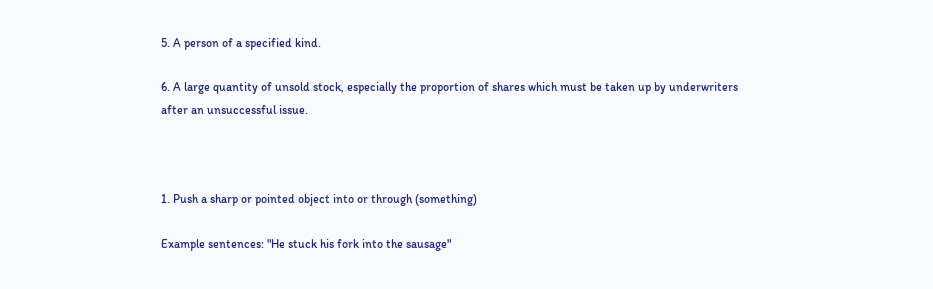5. A person of a specified kind.

6. A large quantity of unsold stock, especially the proportion of shares which must be taken up by underwriters after an unsuccessful issue.



1. Push a sharp or pointed object into or through (something)

Example sentences: "He stuck his fork into the sausage"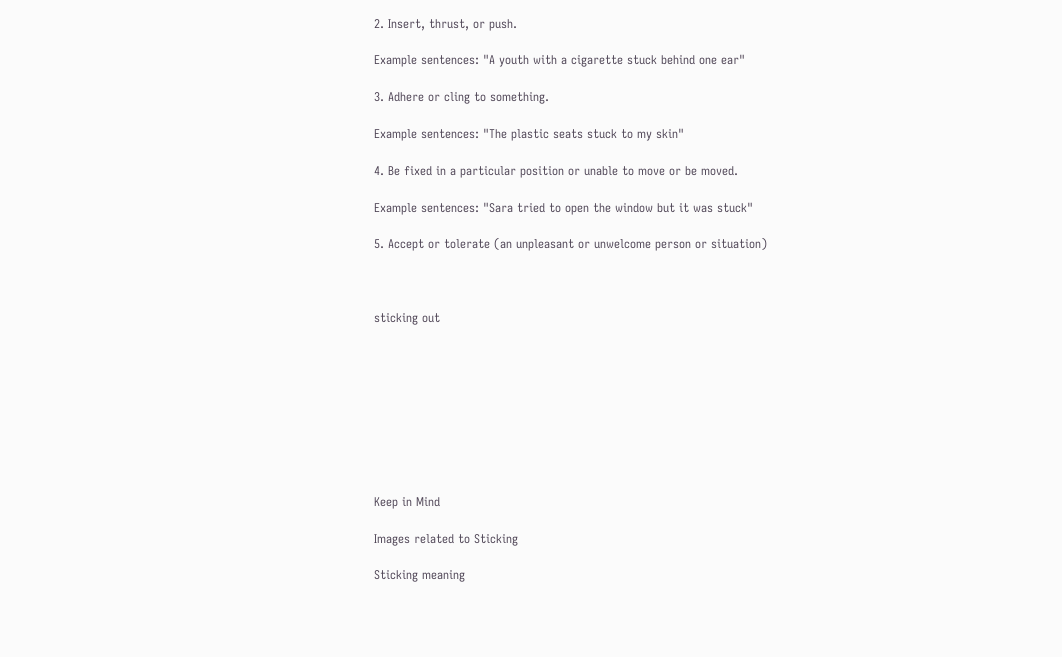2. Insert, thrust, or push.

Example sentences: "A youth with a cigarette stuck behind one ear"

3. Adhere or cling to something.

Example sentences: "The plastic seats stuck to my skin"

4. Be fixed in a particular position or unable to move or be moved.

Example sentences: "Sara tried to open the window but it was stuck"

5. Accept or tolerate (an unpleasant or unwelcome person or situation)



sticking out









Keep in Mind

Images related to Sticking

Sticking meaning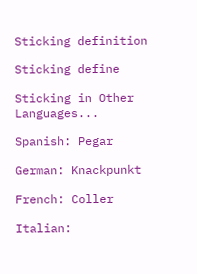Sticking definition

Sticking define

Sticking in Other Languages...

Spanish: Pegar

German: Knackpunkt

French: Coller

Italian: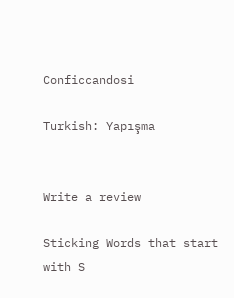Conficcandosi

Turkish: Yapışma


Write a review

Sticking Words that start with S